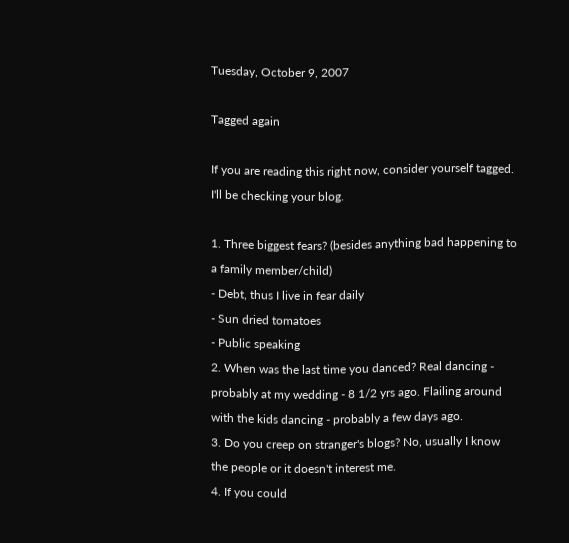Tuesday, October 9, 2007

Tagged again

If you are reading this right now, consider yourself tagged. I'll be checking your blog.

1. Three biggest fears? (besides anything bad happening to a family member/child)
- Debt, thus I live in fear daily
- Sun dried tomatoes
- Public speaking
2. When was the last time you danced? Real dancing - probably at my wedding - 8 1/2 yrs ago. Flailing around with the kids dancing - probably a few days ago.
3. Do you creep on stranger's blogs? No, usually I know the people or it doesn't interest me.
4. If you could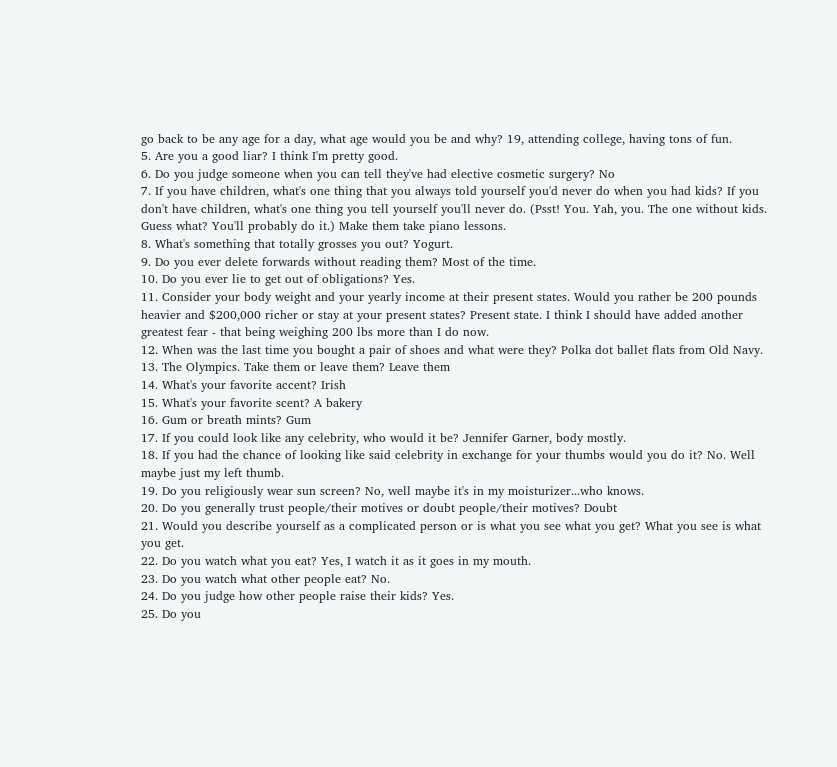go back to be any age for a day, what age would you be and why? 19, attending college, having tons of fun.
5. Are you a good liar? I think I'm pretty good.
6. Do you judge someone when you can tell they've had elective cosmetic surgery? No
7. If you have children, what's one thing that you always told yourself you'd never do when you had kids? If you don't have children, what's one thing you tell yourself you'll never do. (Psst! You. Yah, you. The one without kids. Guess what? You'll probably do it.) Make them take piano lessons.
8. What's something that totally grosses you out? Yogurt.
9. Do you ever delete forwards without reading them? Most of the time.
10. Do you ever lie to get out of obligations? Yes.
11. Consider your body weight and your yearly income at their present states. Would you rather be 200 pounds heavier and $200,000 richer or stay at your present states? Present state. I think I should have added another greatest fear - that being weighing 200 lbs more than I do now.
12. When was the last time you bought a pair of shoes and what were they? Polka dot ballet flats from Old Navy.
13. The Olympics. Take them or leave them? Leave them
14. What's your favorite accent? Irish
15. What's your favorite scent? A bakery
16. Gum or breath mints? Gum
17. If you could look like any celebrity, who would it be? Jennifer Garner, body mostly.
18. If you had the chance of looking like said celebrity in exchange for your thumbs would you do it? No. Well maybe just my left thumb.
19. Do you religiously wear sun screen? No, well maybe it's in my moisturizer...who knows.
20. Do you generally trust people/their motives or doubt people/their motives? Doubt
21. Would you describe yourself as a complicated person or is what you see what you get? What you see is what you get.
22. Do you watch what you eat? Yes, I watch it as it goes in my mouth.
23. Do you watch what other people eat? No.
24. Do you judge how other people raise their kids? Yes.
25. Do you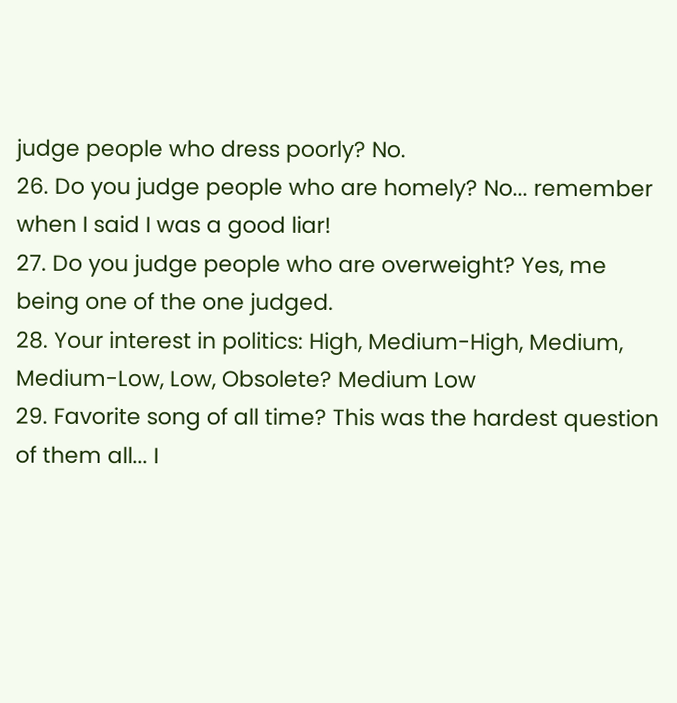judge people who dress poorly? No.
26. Do you judge people who are homely? No... remember when I said I was a good liar!
27. Do you judge people who are overweight? Yes, me being one of the one judged.
28. Your interest in politics: High, Medium-High, Medium, Medium-Low, Low, Obsolete? Medium Low
29. Favorite song of all time? This was the hardest question of them all... I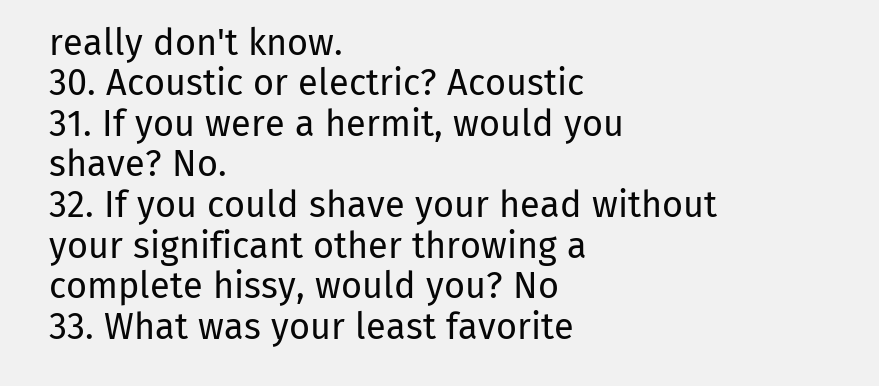really don't know.
30. Acoustic or electric? Acoustic
31. If you were a hermit, would you shave? No.
32. If you could shave your head without your significant other throwing a complete hissy, would you? No
33. What was your least favorite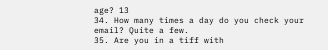age? 13
34. How many times a day do you check your email? Quite a few.
35. Are you in a tiff with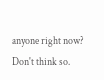anyone right now? Don't think so.